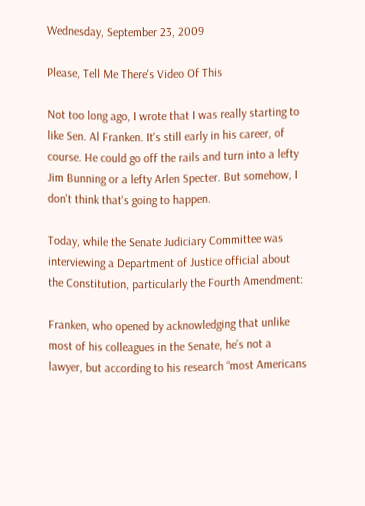Wednesday, September 23, 2009

Please, Tell Me There's Video Of This

Not too long ago, I wrote that I was really starting to like Sen. Al Franken. It's still early in his career, of course. He could go off the rails and turn into a lefty Jim Bunning or a lefty Arlen Specter. But somehow, I don't think that's going to happen.

Today, while the Senate Judiciary Committee was interviewing a Department of Justice official about the Constitution, particularly the Fourth Amendment:

Franken, who opened by acknowledging that unlike most of his colleagues in the Senate, he’s not a lawyer, but according to his research “most Americans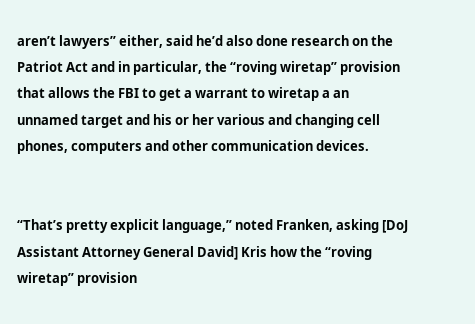aren’t lawyers” either, said he’d also done research on the Patriot Act and in particular, the “roving wiretap” provision that allows the FBI to get a warrant to wiretap a an unnamed target and his or her various and changing cell phones, computers and other communication devices.


“That’s pretty explicit language,” noted Franken, asking [DoJ Assistant Attorney General David] Kris how the “roving wiretap” provision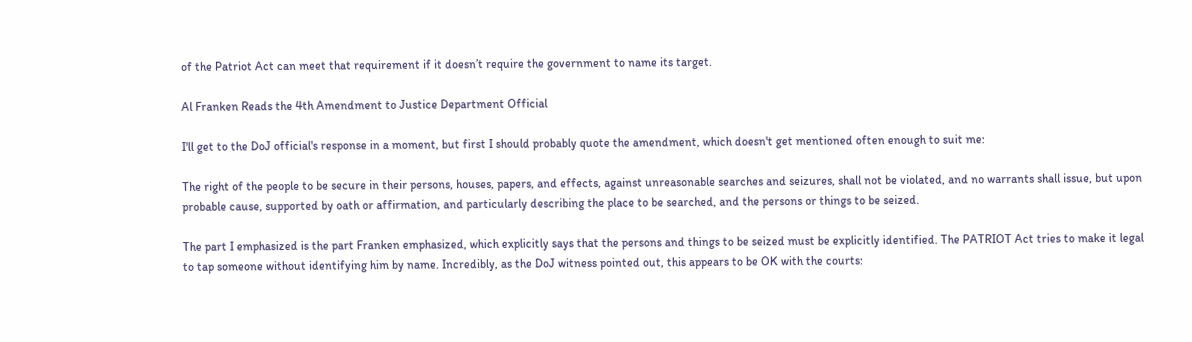of the Patriot Act can meet that requirement if it doesn’t require the government to name its target.

Al Franken Reads the 4th Amendment to Justice Department Official

I'll get to the DoJ official's response in a moment, but first I should probably quote the amendment, which doesn't get mentioned often enough to suit me:

The right of the people to be secure in their persons, houses, papers, and effects, against unreasonable searches and seizures, shall not be violated, and no warrants shall issue, but upon probable cause, supported by oath or affirmation, and particularly describing the place to be searched, and the persons or things to be seized.

The part I emphasized is the part Franken emphasized, which explicitly says that the persons and things to be seized must be explicitly identified. The PATRIOT Act tries to make it legal to tap someone without identifying him by name. Incredibly, as the DoJ witness pointed out, this appears to be OK with the courts: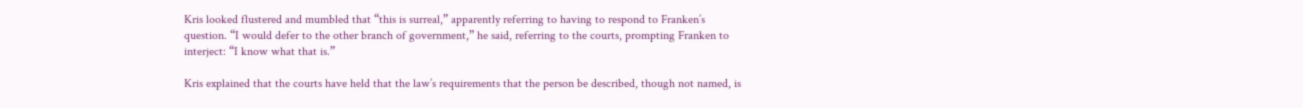Kris looked flustered and mumbled that “this is surreal,” apparently referring to having to respond to Franken’s question. “I would defer to the other branch of government,” he said, referring to the courts, prompting Franken to interject: “I know what that is.”

Kris explained that the courts have held that the law’s requirements that the person be described, though not named, is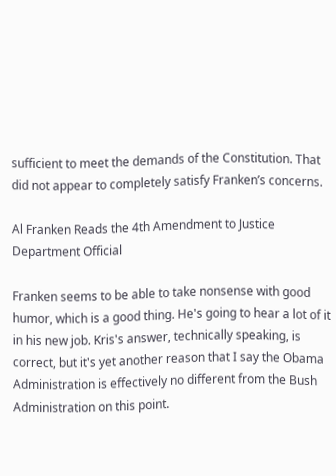sufficient to meet the demands of the Constitution. That did not appear to completely satisfy Franken’s concerns.

Al Franken Reads the 4th Amendment to Justice Department Official

Franken seems to be able to take nonsense with good humor, which is a good thing. He's going to hear a lot of it in his new job. Kris's answer, technically speaking, is correct, but it's yet another reason that I say the Obama Administration is effectively no different from the Bush Administration on this point.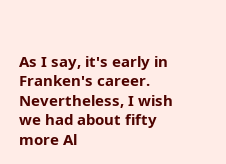As I say, it's early in Franken's career. Nevertheless, I wish we had about fifty more Al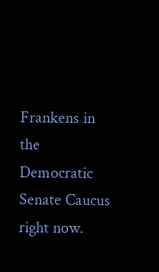Frankens in the Democratic Senate Caucus right now.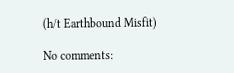(h/t Earthbound Misfit)

No comments: